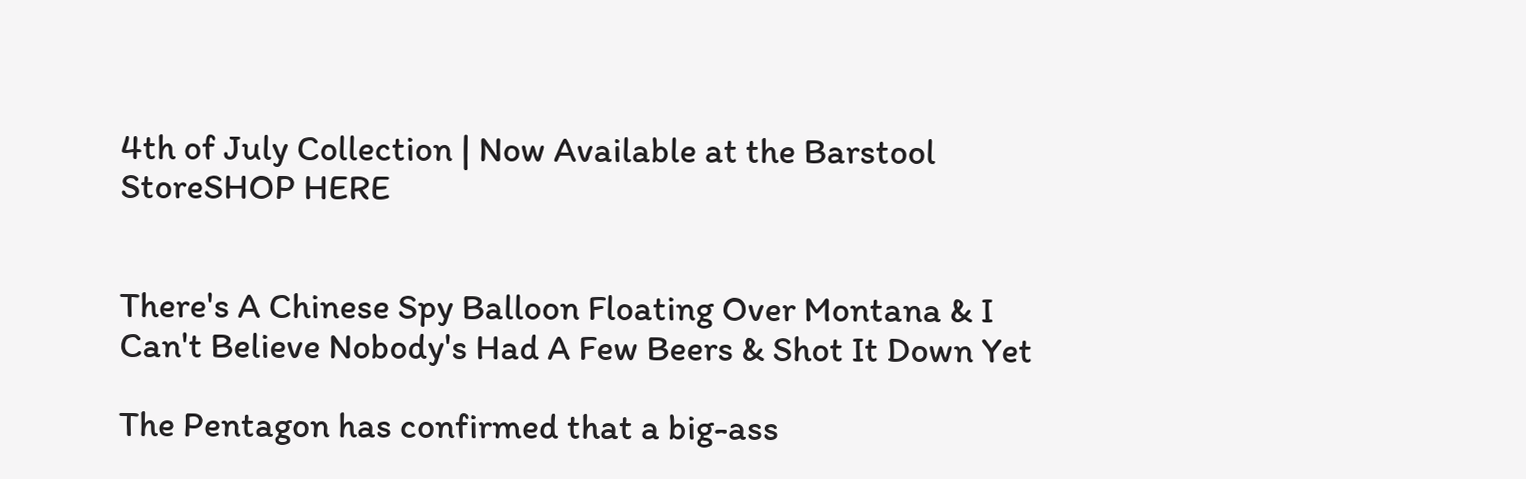4th of July Collection | Now Available at the Barstool StoreSHOP HERE


There's A Chinese Spy Balloon Floating Over Montana & I Can't Believe Nobody's Had A Few Beers & Shot It Down Yet

The Pentagon has confirmed that a big-ass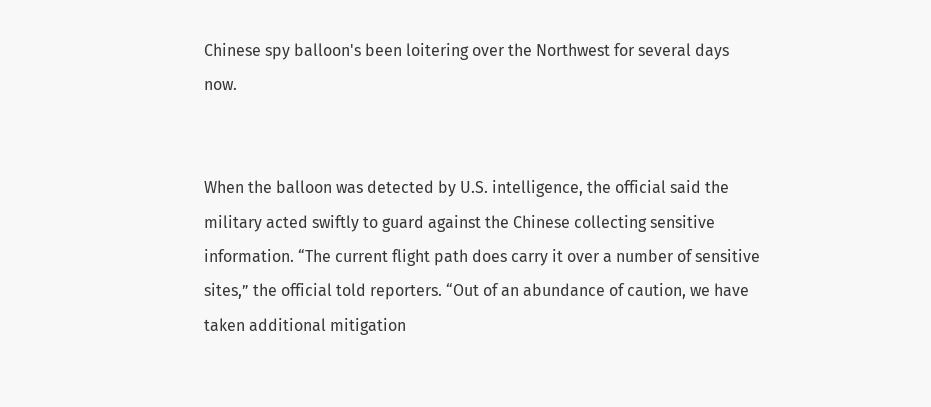Chinese spy balloon's been loitering over the Northwest for several days now.


When the balloon was detected by U.S. intelligence, the official said the military acted swiftly to guard against the Chinese collecting sensitive information. “The current flight path does carry it over a number of sensitive sites,” the official told reporters. “Out of an abundance of caution, we have taken additional mitigation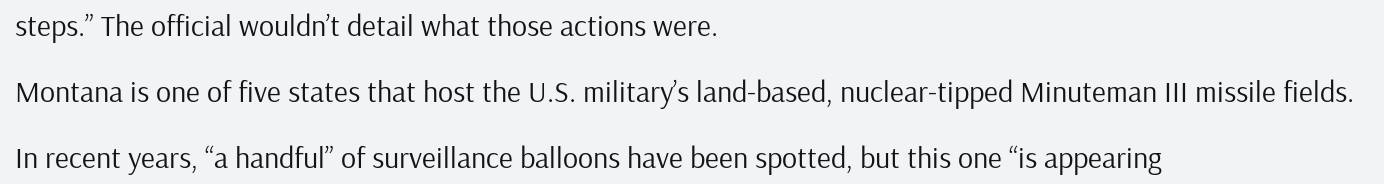steps.” The official wouldn’t detail what those actions were.

Montana is one of five states that host the U.S. military’s land-based, nuclear-tipped Minuteman III missile fields.

In recent years, “a handful” of surveillance balloons have been spotted, but this one “is appearing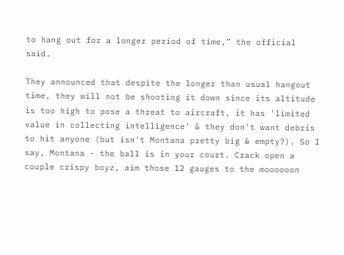to hang out for a longer period of time,” the official said.

They announced that despite the longer than usual hangout time, they will not be shooting it down since its altitude is too high to pose a threat to aircraft, it has 'limited value in collecting intelligence' & they don't want debris to hit anyone (but isn't Montana pretty big & empty?). So I say, Montana - the ball is in your court. Crack open a couple crispy boyz, aim those 12 gauges to the moooooon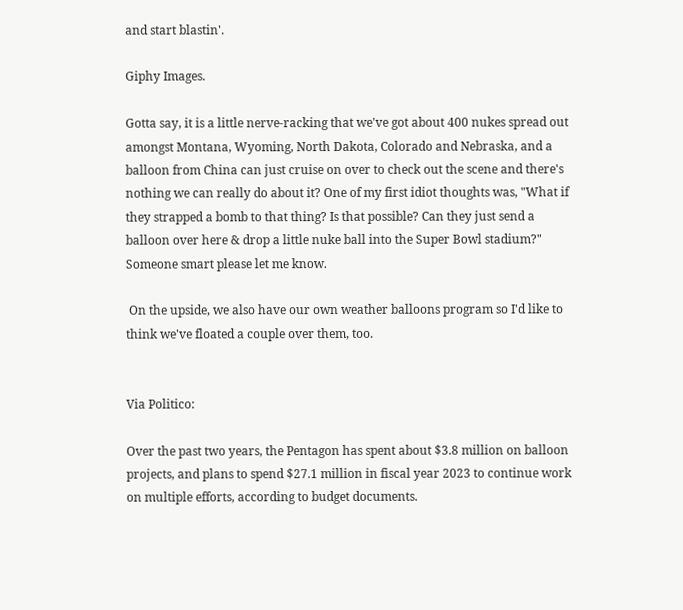and start blastin'.

Giphy Images.

Gotta say, it is a little nerve-racking that we've got about 400 nukes spread out amongst Montana, Wyoming, North Dakota, Colorado and Nebraska, and a balloon from China can just cruise on over to check out the scene and there's nothing we can really do about it? One of my first idiot thoughts was, "What if they strapped a bomb to that thing? Is that possible? Can they just send a balloon over here & drop a little nuke ball into the Super Bowl stadium?" Someone smart please let me know.

 On the upside, we also have our own weather balloons program so I'd like to think we've floated a couple over them, too.


Via Politico:

Over the past two years, the Pentagon has spent about $3.8 million on balloon projects, and plans to spend $27.1 million in fiscal year 2023 to continue work on multiple efforts, according to budget documents.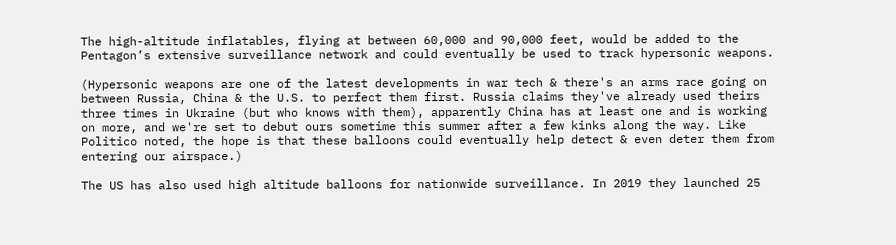The high-altitude inflatables, flying at between 60,000 and 90,000 feet, would be added to the Pentagon’s extensive surveillance network and could eventually be used to track hypersonic weapons.

(Hypersonic weapons are one of the latest developments in war tech & there's an arms race going on between Russia, China & the U.S. to perfect them first. Russia claims they've already used theirs three times in Ukraine (but who knows with them), apparently China has at least one and is working on more, and we're set to debut ours sometime this summer after a few kinks along the way. Like Politico noted, the hope is that these balloons could eventually help detect & even deter them from entering our airspace.)

The US has also used high altitude balloons for nationwide surveillance. In 2019 they launched 25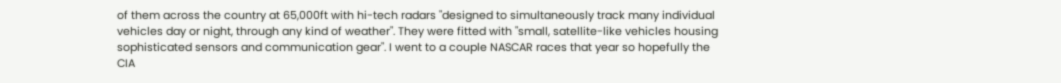of them across the country at 65,000ft with hi-tech radars "designed to simultaneously track many individual vehicles day or night, through any kind of weather". They were fitted with "small, satellite-like vehicles housing sophisticated sensors and communication gear". I went to a couple NASCAR races that year so hopefully the CIA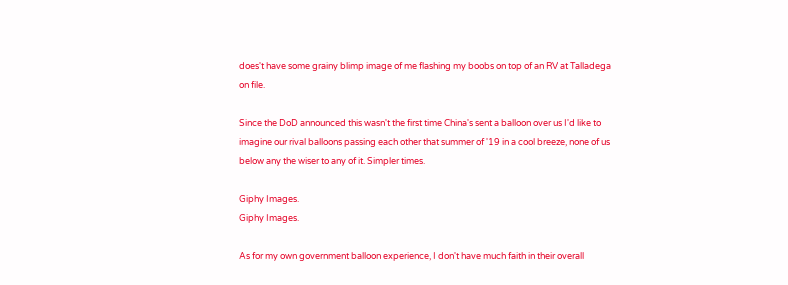does't have some grainy blimp image of me flashing my boobs on top of an RV at Talladega on file.

Since the DoD announced this wasn't the first time China's sent a balloon over us I'd like to imagine our rival balloons passing each other that summer of '19 in a cool breeze, none of us below any the wiser to any of it. Simpler times.

Giphy Images.
Giphy Images.

As for my own government balloon experience, I don't have much faith in their overall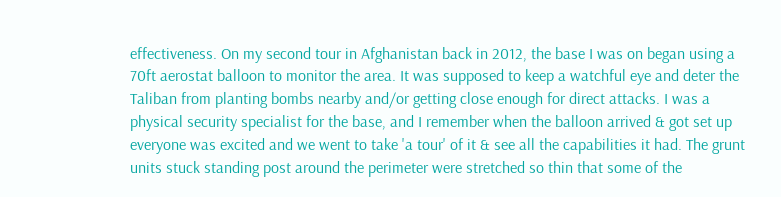effectiveness. On my second tour in Afghanistan back in 2012, the base I was on began using a 70ft aerostat balloon to monitor the area. It was supposed to keep a watchful eye and deter the Taliban from planting bombs nearby and/or getting close enough for direct attacks. I was a physical security specialist for the base, and I remember when the balloon arrived & got set up everyone was excited and we went to take 'a tour' of it & see all the capabilities it had. The grunt units stuck standing post around the perimeter were stretched so thin that some of the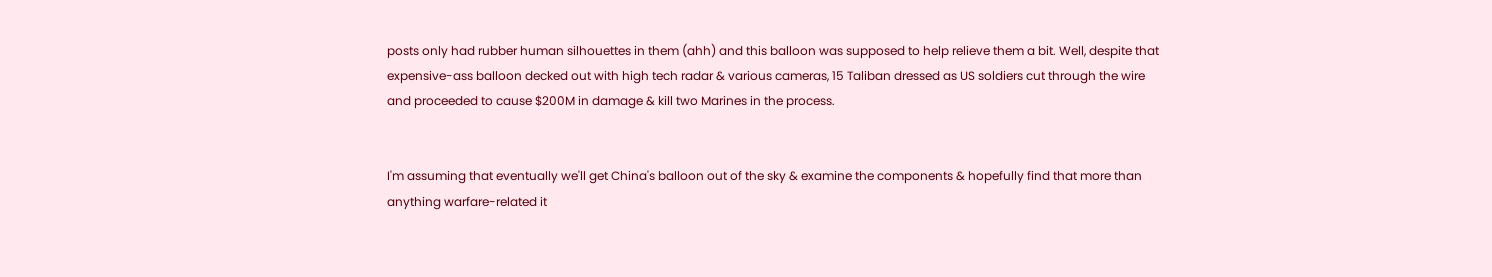posts only had rubber human silhouettes in them (ahh) and this balloon was supposed to help relieve them a bit. Well, despite that expensive-ass balloon decked out with high tech radar & various cameras, 15 Taliban dressed as US soldiers cut through the wire and proceeded to cause $200M in damage & kill two Marines in the process.


I'm assuming that eventually we'll get China's balloon out of the sky & examine the components & hopefully find that more than anything warfare-related it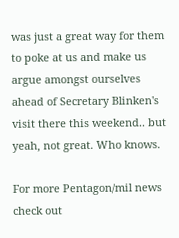was just a great way for them to poke at us and make us argue amongst ourselves ahead of Secretary Blinken's visit there this weekend.. but yeah, not great. Who knows.

For more Pentagon/mil news check out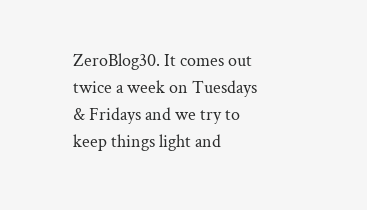ZeroBlog30. It comes out twice a week on Tuesdays & Fridays and we try to keep things light and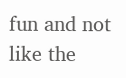fun and not like the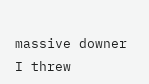massive downer I threw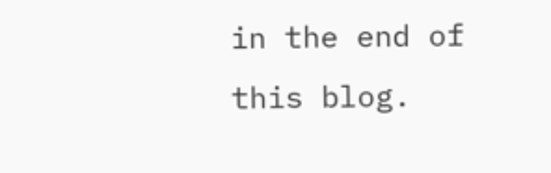in the end of this blog.